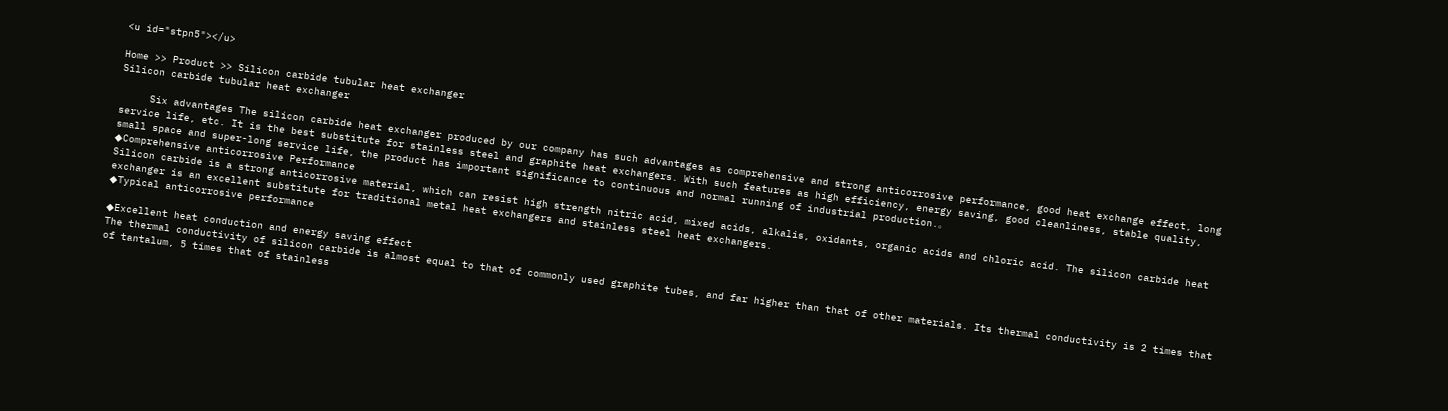<u id="stpn5"></u>

Home >> Product >> Silicon carbide tubular heat exchanger
Silicon carbide tubular heat exchanger

     Six advantages The silicon carbide heat exchanger produced by our company has such advantages as comprehensive and strong anticorrosive performance, good heat exchange effect, long service life, etc. It is the best substitute for stainless steel and graphite heat exchangers. With such features as high efficiency, energy saving, good cleanliness, stable quality, small space and super-long service life, the product has important significance to continuous and normal running of industrial production.。
◆Comprehensive anticorrosive Performance
Silicon carbide is a strong anticorrosive material, which can resist high strength nitric acid, mixed acids, alkalis, oxidants, organic acids and chloric acid. The silicon carbide heat exchanger is an excellent substitute for traditional metal heat exchangers and stainless steel heat exchangers.
◆Typical anticorrosive performance

◆Excellent heat conduction and energy saving effect
The thermal conductivity of silicon carbide is almost equal to that of commonly used graphite tubes, and far higher than that of other materials. Its thermal conductivity is 2 times that of tantalum, 5 times that of stainless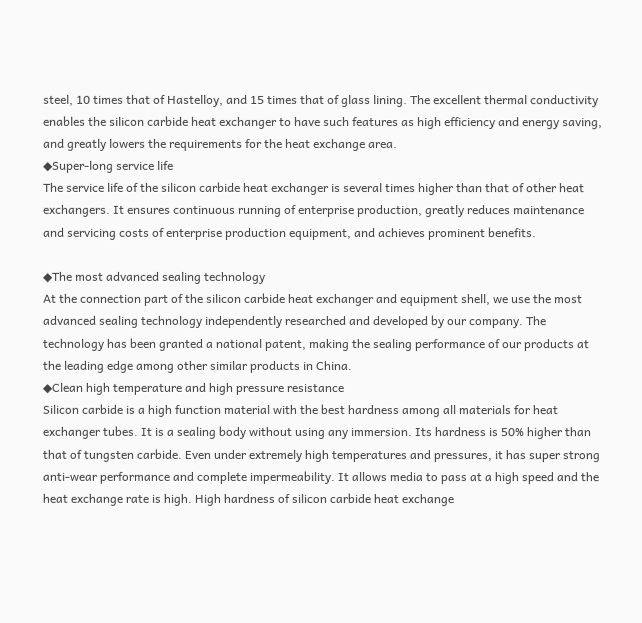steel, 10 times that of Hastelloy, and 15 times that of glass lining. The excellent thermal conductivity enables the silicon carbide heat exchanger to have such features as high efficiency and energy saving, and greatly lowers the requirements for the heat exchange area.
◆Super-long service life
The service life of the silicon carbide heat exchanger is several times higher than that of other heat exchangers. It ensures continuous running of enterprise production, greatly reduces maintenance and servicing costs of enterprise production equipment, and achieves prominent benefits.

◆The most advanced sealing technology
At the connection part of the silicon carbide heat exchanger and equipment shell, we use the most advanced sealing technology independently researched and developed by our company. The technology has been granted a national patent, making the sealing performance of our products at the leading edge among other similar products in China.
◆Clean high temperature and high pressure resistance
Silicon carbide is a high function material with the best hardness among all materials for heat exchanger tubes. It is a sealing body without using any immersion. Its hardness is 50% higher than that of tungsten carbide. Even under extremely high temperatures and pressures, it has super strong anti-wear performance and complete impermeability. It allows media to pass at a high speed and the heat exchange rate is high. High hardness of silicon carbide heat exchange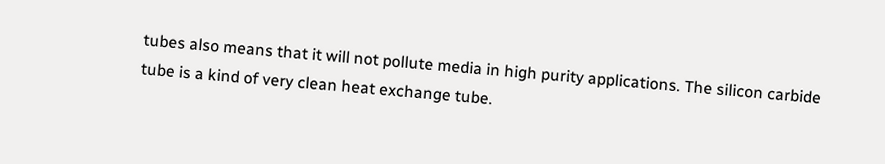tubes also means that it will not pollute media in high purity applications. The silicon carbide tube is a kind of very clean heat exchange tube.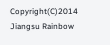Copyright(C)2014 Jiangsu Rainbow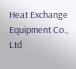Heat Exchange Equipment Co., Ltd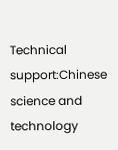Technical support:Chinese science and technology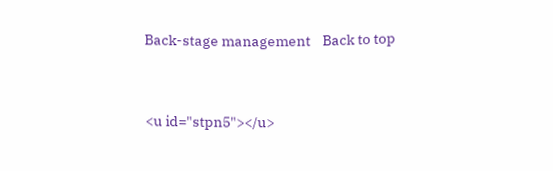Back-stage management    Back to top


<u id="stpn5"></u>